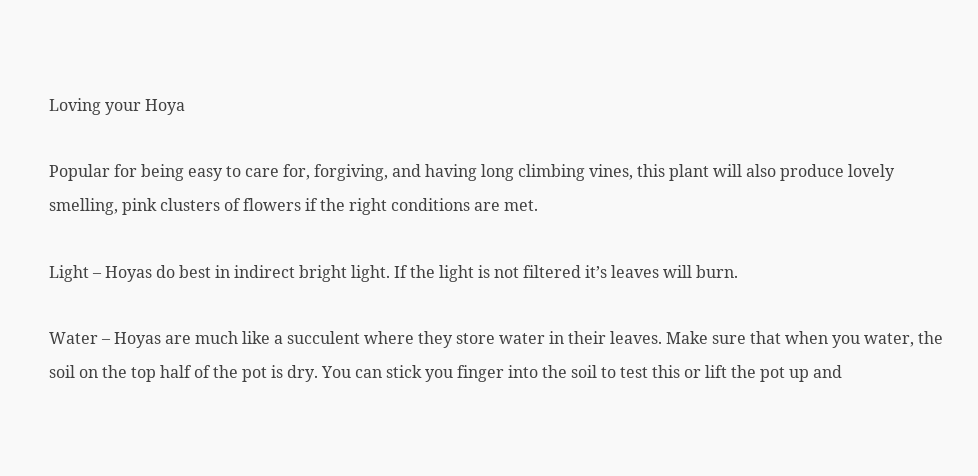Loving your Hoya

Popular for being easy to care for, forgiving, and having long climbing vines, this plant will also produce lovely smelling, pink clusters of flowers if the right conditions are met.

Light – Hoyas do best in indirect bright light. If the light is not filtered it’s leaves will burn.

Water – Hoyas are much like a succulent where they store water in their leaves. Make sure that when you water, the soil on the top half of the pot is dry. You can stick you finger into the soil to test this or lift the pot up and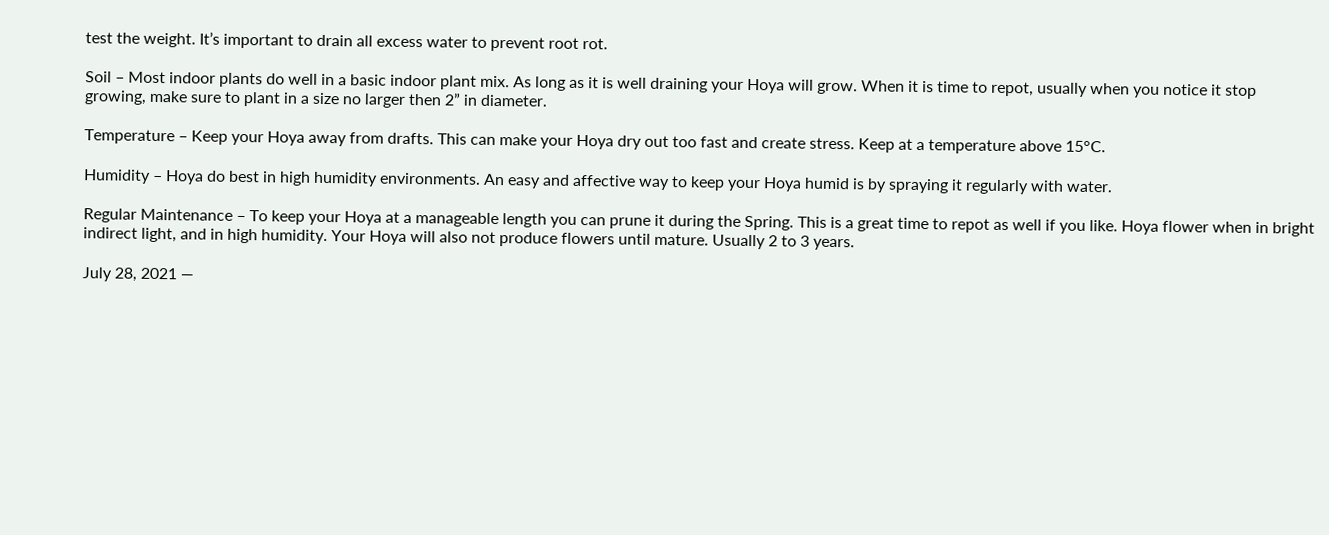test the weight. It’s important to drain all excess water to prevent root rot.

Soil – Most indoor plants do well in a basic indoor plant mix. As long as it is well draining your Hoya will grow. When it is time to repot, usually when you notice it stop growing, make sure to plant in a size no larger then 2” in diameter.

Temperature – Keep your Hoya away from drafts. This can make your Hoya dry out too fast and create stress. Keep at a temperature above 15°C.

Humidity – Hoya do best in high humidity environments. An easy and affective way to keep your Hoya humid is by spraying it regularly with water.

Regular Maintenance – To keep your Hoya at a manageable length you can prune it during the Spring. This is a great time to repot as well if you like. Hoya flower when in bright indirect light, and in high humidity. Your Hoya will also not produce flowers until mature. Usually 2 to 3 years.

July 28, 2021 —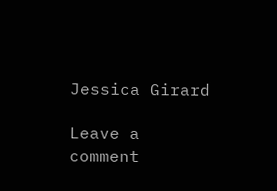Jessica Girard

Leave a comment